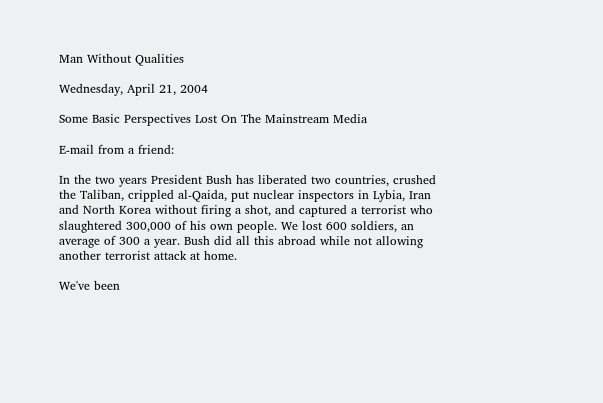Man Without Qualities

Wednesday, April 21, 2004

Some Basic Perspectives Lost On The Mainstream Media

E-mail from a friend:

In the two years President Bush has liberated two countries, crushed the Taliban, crippled al-Qaida, put nuclear inspectors in Lybia, Iran and North Korea without firing a shot, and captured a terrorist who slaughtered 300,000 of his own people. We lost 600 soldiers, an average of 300 a year. Bush did all this abroad while not allowing another terrorist attack at home.

We've been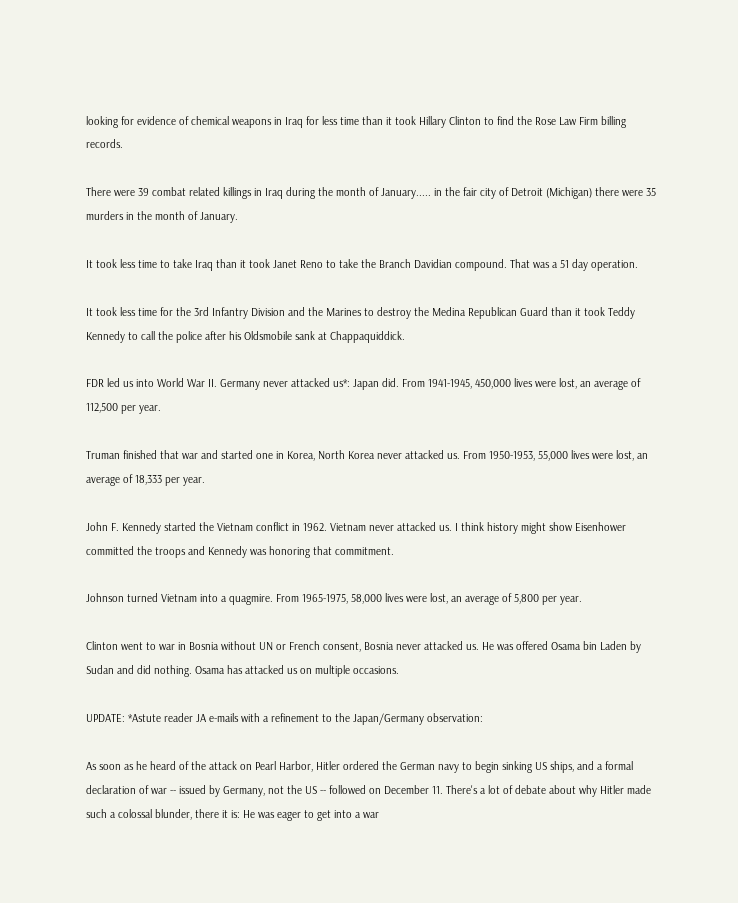looking for evidence of chemical weapons in Iraq for less time than it took Hillary Clinton to find the Rose Law Firm billing records.

There were 39 combat related killings in Iraq during the month of January..... in the fair city of Detroit (Michigan) there were 35 murders in the month of January.

It took less time to take Iraq than it took Janet Reno to take the Branch Davidian compound. That was a 51 day operation.

It took less time for the 3rd Infantry Division and the Marines to destroy the Medina Republican Guard than it took Teddy Kennedy to call the police after his Oldsmobile sank at Chappaquiddick.

FDR led us into World War II. Germany never attacked us*: Japan did. From 1941-1945, 450,000 lives were lost, an average of 112,500 per year.

Truman finished that war and started one in Korea, North Korea never attacked us. From 1950-1953, 55,000 lives were lost, an average of 18,333 per year.

John F. Kennedy started the Vietnam conflict in 1962. Vietnam never attacked us. I think history might show Eisenhower committed the troops and Kennedy was honoring that commitment.

Johnson turned Vietnam into a quagmire. From 1965-1975, 58,000 lives were lost, an average of 5,800 per year.

Clinton went to war in Bosnia without UN or French consent, Bosnia never attacked us. He was offered Osama bin Laden by Sudan and did nothing. Osama has attacked us on multiple occasions.

UPDATE: *Astute reader JA e-mails with a refinement to the Japan/Germany observation:

As soon as he heard of the attack on Pearl Harbor, Hitler ordered the German navy to begin sinking US ships, and a formal declaration of war -- issued by Germany, not the US -- followed on December 11. There's a lot of debate about why Hitler made such a colossal blunder, there it is: He was eager to get into a war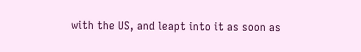with the US, and leapt into it as soon as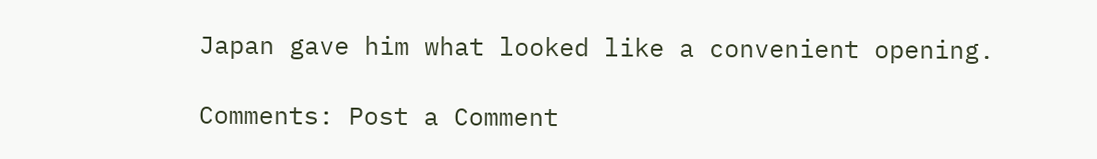Japan gave him what looked like a convenient opening.

Comments: Post a Comment